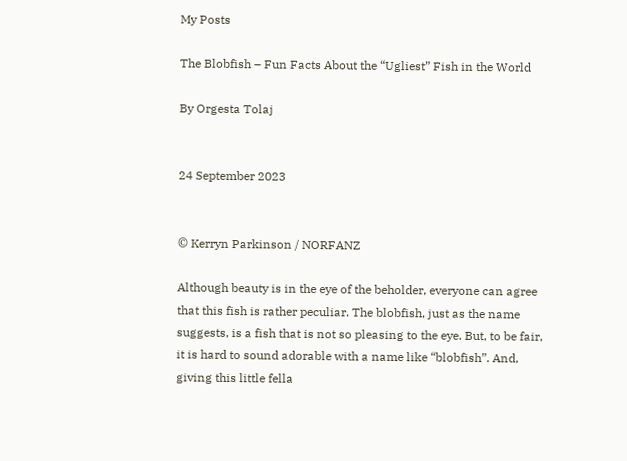My Posts

The Blobfish – Fun Facts About the “Ugliest” Fish in the World

By Orgesta Tolaj


24 September 2023


© Kerryn Parkinson / NORFANZ

Although beauty is in the eye of the beholder, everyone can agree that this fish is rather peculiar. The blobfish, just as the name suggests, is a fish that is not so pleasing to the eye. But, to be fair, it is hard to sound adorable with a name like “blobfish”. And, giving this little fella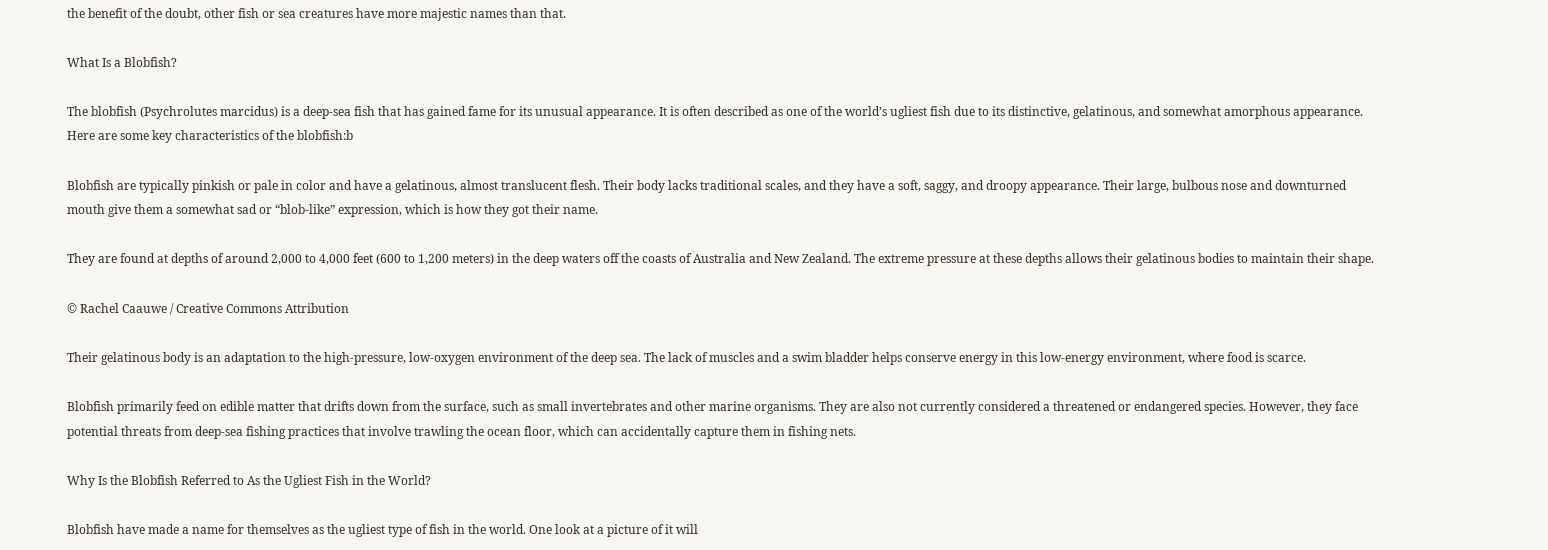the benefit of the doubt, other fish or sea creatures have more majestic names than that.

What Is a Blobfish?

The blobfish (Psychrolutes marcidus) is a deep-sea fish that has gained fame for its unusual appearance. It is often described as one of the world’s ugliest fish due to its distinctive, gelatinous, and somewhat amorphous appearance. Here are some key characteristics of the blobfish:b

Blobfish are typically pinkish or pale in color and have a gelatinous, almost translucent flesh. Their body lacks traditional scales, and they have a soft, saggy, and droopy appearance. Their large, bulbous nose and downturned mouth give them a somewhat sad or “blob-like” expression, which is how they got their name.

They are found at depths of around 2,000 to 4,000 feet (600 to 1,200 meters) in the deep waters off the coasts of Australia and New Zealand. The extreme pressure at these depths allows their gelatinous bodies to maintain their shape.

© Rachel Caauwe / Creative Commons Attribution

Their gelatinous body is an adaptation to the high-pressure, low-oxygen environment of the deep sea. The lack of muscles and a swim bladder helps conserve energy in this low-energy environment, where food is scarce.

Blobfish primarily feed on edible matter that drifts down from the surface, such as small invertebrates and other marine organisms. They are also not currently considered a threatened or endangered species. However, they face potential threats from deep-sea fishing practices that involve trawling the ocean floor, which can accidentally capture them in fishing nets.

Why Is the Blobfish Referred to As the Ugliest Fish in the World?

Blobfish have made a name for themselves as the ugliest type of fish in the world. One look at a picture of it will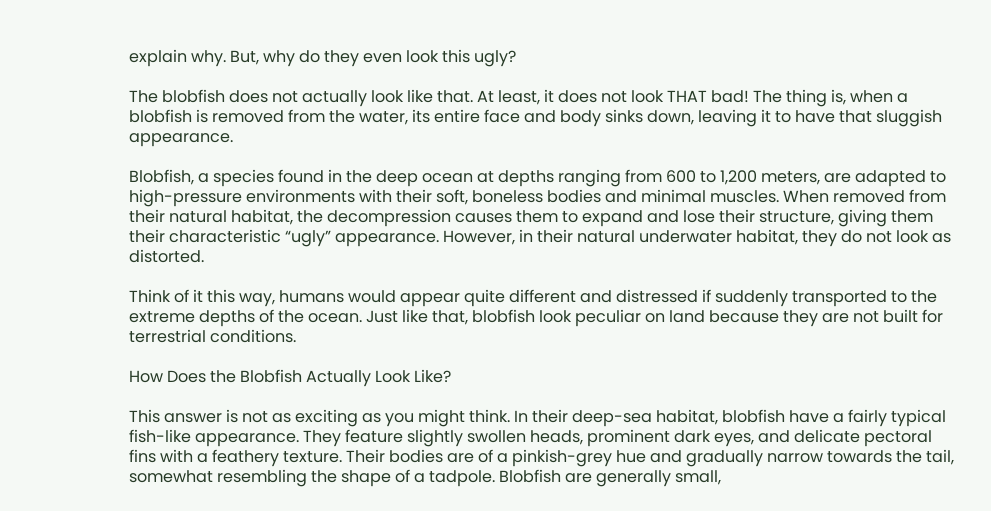explain why. But, why do they even look this ugly?

The blobfish does not actually look like that. At least, it does not look THAT bad! The thing is, when a blobfish is removed from the water, its entire face and body sinks down, leaving it to have that sluggish appearance.

Blobfish, a species found in the deep ocean at depths ranging from 600 to 1,200 meters, are adapted to high-pressure environments with their soft, boneless bodies and minimal muscles. When removed from their natural habitat, the decompression causes them to expand and lose their structure, giving them their characteristic “ugly” appearance. However, in their natural underwater habitat, they do not look as distorted.

Think of it this way, humans would appear quite different and distressed if suddenly transported to the extreme depths of the ocean. Just like that, blobfish look peculiar on land because they are not built for terrestrial conditions.

How Does the Blobfish Actually Look Like?

This answer is not as exciting as you might think. In their deep-sea habitat, blobfish have a fairly typical fish-like appearance. They feature slightly swollen heads, prominent dark eyes, and delicate pectoral fins with a feathery texture. Their bodies are of a pinkish-grey hue and gradually narrow towards the tail, somewhat resembling the shape of a tadpole. Blobfish are generally small,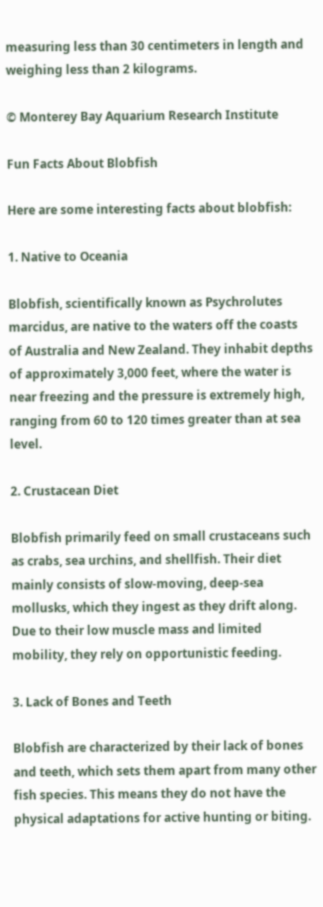measuring less than 30 centimeters in length and weighing less than 2 kilograms.

© Monterey Bay Aquarium Research Institute

Fun Facts About Blobfish

Here are some interesting facts about blobfish:

1. Native to Oceania

Blobfish, scientifically known as Psychrolutes marcidus, are native to the waters off the coasts of Australia and New Zealand. They inhabit depths of approximately 3,000 feet, where the water is near freezing and the pressure is extremely high, ranging from 60 to 120 times greater than at sea level.

2. Crustacean Diet

Blobfish primarily feed on small crustaceans such as crabs, sea urchins, and shellfish. Their diet mainly consists of slow-moving, deep-sea mollusks, which they ingest as they drift along. Due to their low muscle mass and limited mobility, they rely on opportunistic feeding.

3. Lack of Bones and Teeth

Blobfish are characterized by their lack of bones and teeth, which sets them apart from many other fish species. This means they do not have the physical adaptations for active hunting or biting.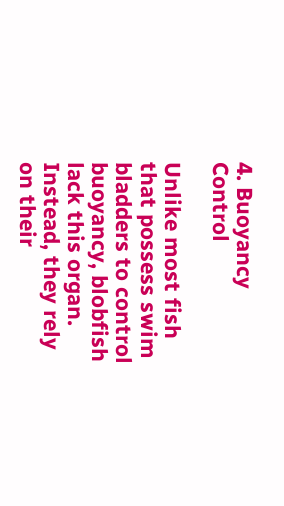4. Buoyancy Control

Unlike most fish that possess swim bladders to control buoyancy, blobfish lack this organ. Instead, they rely on their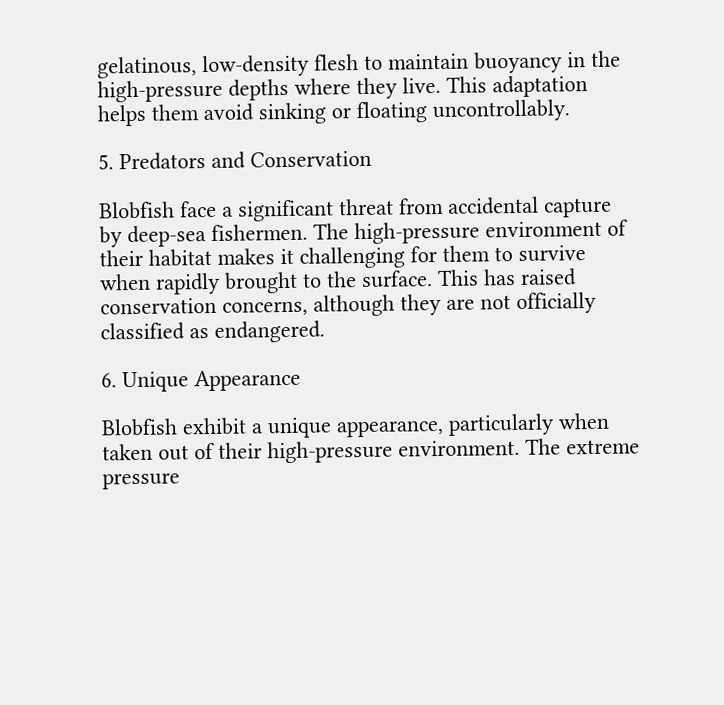gelatinous, low-density flesh to maintain buoyancy in the high-pressure depths where they live. This adaptation helps them avoid sinking or floating uncontrollably.

5. Predators and Conservation

Blobfish face a significant threat from accidental capture by deep-sea fishermen. The high-pressure environment of their habitat makes it challenging for them to survive when rapidly brought to the surface. This has raised conservation concerns, although they are not officially classified as endangered.

6. Unique Appearance

Blobfish exhibit a unique appearance, particularly when taken out of their high-pressure environment. The extreme pressure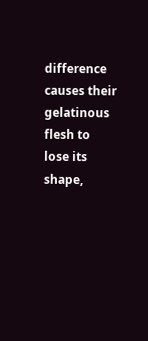difference causes their gelatinous flesh to lose its shape,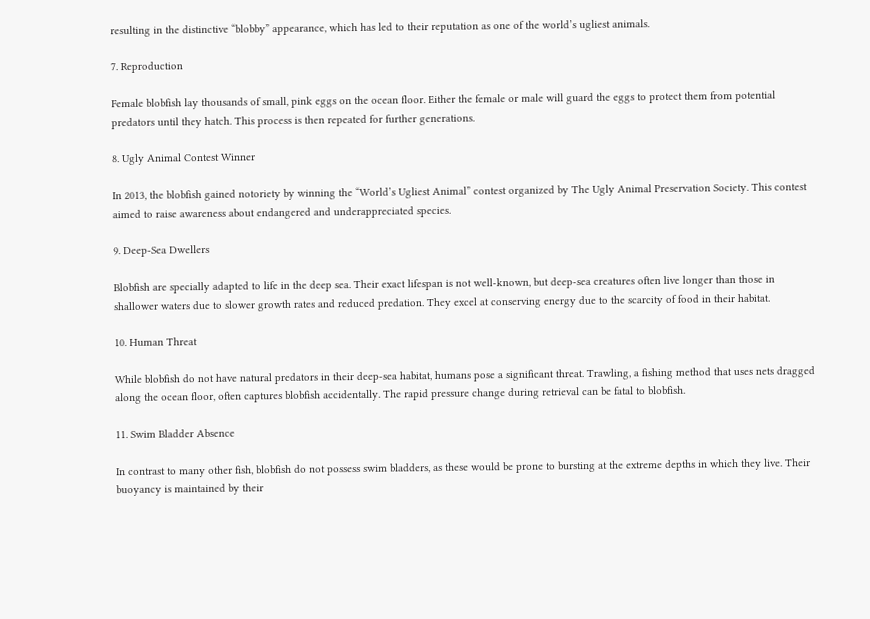resulting in the distinctive “blobby” appearance, which has led to their reputation as one of the world’s ugliest animals.

7. Reproduction

Female blobfish lay thousands of small, pink eggs on the ocean floor. Either the female or male will guard the eggs to protect them from potential predators until they hatch. This process is then repeated for further generations.

8. Ugly Animal Contest Winner

In 2013, the blobfish gained notoriety by winning the “World’s Ugliest Animal” contest organized by The Ugly Animal Preservation Society. This contest aimed to raise awareness about endangered and underappreciated species.

9. Deep-Sea Dwellers

Blobfish are specially adapted to life in the deep sea. Their exact lifespan is not well-known, but deep-sea creatures often live longer than those in shallower waters due to slower growth rates and reduced predation. They excel at conserving energy due to the scarcity of food in their habitat.

10. Human Threat

While blobfish do not have natural predators in their deep-sea habitat, humans pose a significant threat. Trawling, a fishing method that uses nets dragged along the ocean floor, often captures blobfish accidentally. The rapid pressure change during retrieval can be fatal to blobfish.

11. Swim Bladder Absence

In contrast to many other fish, blobfish do not possess swim bladders, as these would be prone to bursting at the extreme depths in which they live. Their buoyancy is maintained by their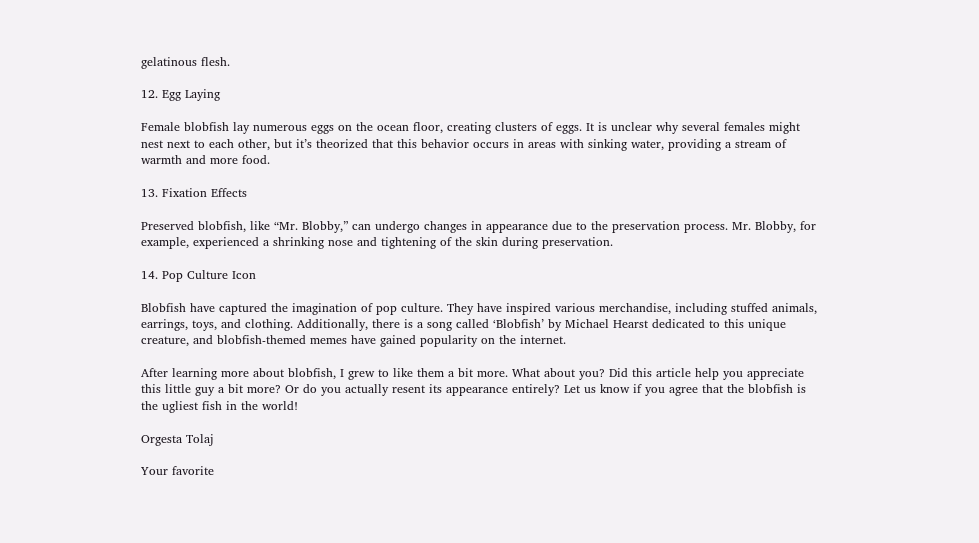gelatinous flesh.

12. Egg Laying

Female blobfish lay numerous eggs on the ocean floor, creating clusters of eggs. It is unclear why several females might nest next to each other, but it’s theorized that this behavior occurs in areas with sinking water, providing a stream of warmth and more food.

13. Fixation Effects

Preserved blobfish, like “Mr. Blobby,” can undergo changes in appearance due to the preservation process. Mr. Blobby, for example, experienced a shrinking nose and tightening of the skin during preservation.

14. Pop Culture Icon

Blobfish have captured the imagination of pop culture. They have inspired various merchandise, including stuffed animals, earrings, toys, and clothing. Additionally, there is a song called ‘Blobfish’ by Michael Hearst dedicated to this unique creature, and blobfish-themed memes have gained popularity on the internet.

After learning more about blobfish, I grew to like them a bit more. What about you? Did this article help you appreciate this little guy a bit more? Or do you actually resent its appearance entirely? Let us know if you agree that the blobfish is the ugliest fish in the world!

Orgesta Tolaj

Your favorite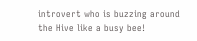introvert who is buzzing around the Hive like a busy bee!